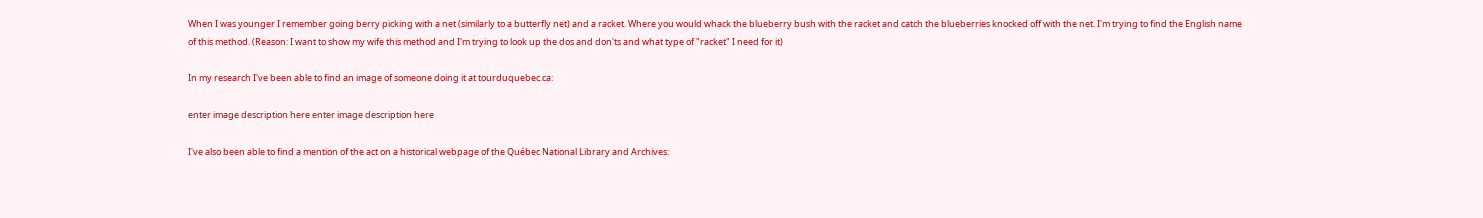When I was younger I remember going berry picking with a net (similarly to a butterfly net) and a racket. Where you would whack the blueberry bush with the racket and catch the blueberries knocked off with the net. I'm trying to find the English name of this method. (Reason: I want to show my wife this method and I'm trying to look up the dos and don'ts and what type of "racket" I need for it)

In my research I've been able to find an image of someone doing it at tourduquebec.ca:

enter image description here enter image description here

I've also been able to find a mention of the act on a historical webpage of the Québec National Library and Archives: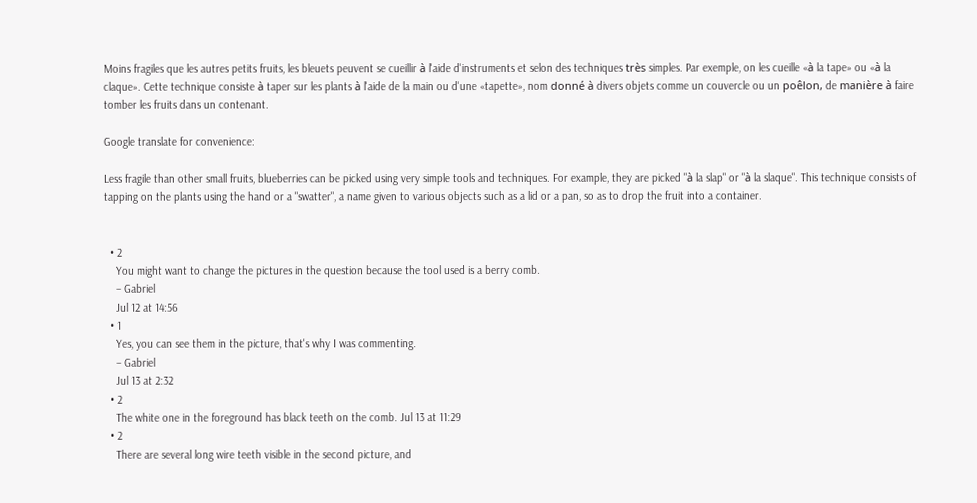Moins fragiles que les autres petits fruits, les bleuets peuvent se cueillir à l'aide d'instruments et selon des techniques très simples. Par exemple, on les cueille «à la tape» ou «à la claque». Cette technique consiste à taper sur les plants à l'aide de la main ou d'une «tapette», nom donné à divers objets comme un couvercle ou un poêlon, de manière à faire tomber les fruits dans un contenant.

Google translate for convenience:

Less fragile than other small fruits, blueberries can be picked using very simple tools and techniques. For example, they are picked "à la slap" or "à la slaque". This technique consists of tapping on the plants using the hand or a "swatter", a name given to various objects such as a lid or a pan, so as to drop the fruit into a container.


  • 2
    You might want to change the pictures in the question because the tool used is a berry comb.
    – Gabriel
    Jul 12 at 14:56
  • 1
    Yes, you can see them in the picture, that's why I was commenting.
    – Gabriel
    Jul 13 at 2:32
  • 2
    The white one in the foreground has black teeth on the comb. Jul 13 at 11:29
  • 2
    There are several long wire teeth visible in the second picture, and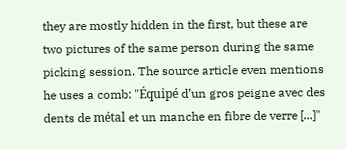they are mostly hidden in the first, but these are two pictures of the same person during the same picking session. The source article even mentions he uses a comb: "Équipé d’un gros peigne avec des dents de métal et un manche en fibre de verre [...]"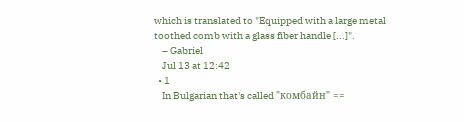which is translated to "Equipped with a large metal toothed comb with a glass fiber handle [...]".
    – Gabriel
    Jul 13 at 12:42
  • 1
    In Bulgarian that's called "комбайн" ==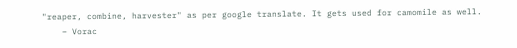"reaper, combine, harvester" as per google translate. It gets used for camomile as well.
    – Vorac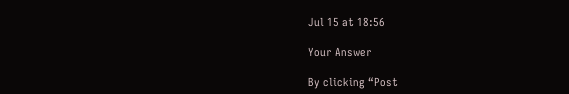Jul 15 at 18:56

Your Answer

By clicking “Post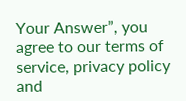Your Answer”, you agree to our terms of service, privacy policy and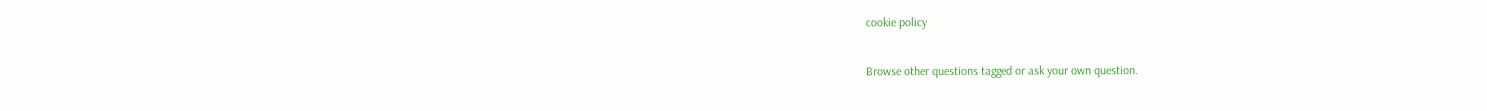cookie policy

Browse other questions tagged or ask your own question.